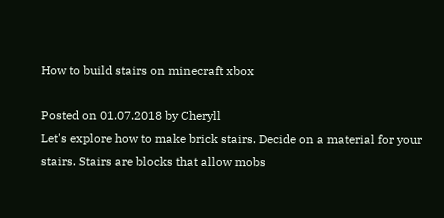How to build stairs on minecraft xbox

Posted on 01.07.2018 by Cheryll
Let's explore how to make brick stairs. Decide on a material for your stairs. Stairs are blocks that allow mobs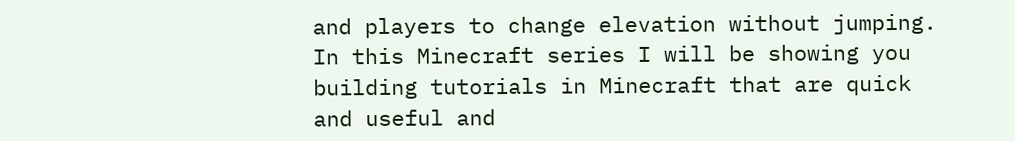and players to change elevation without jumping.
In this Minecraft series I will be showing you building tutorials in Minecraft that are quick and useful and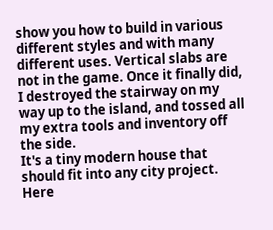show you how to build in various different styles and with many different uses. Vertical slabs are not in the game. Once it finally did, I destroyed the stairway on my way up to the island, and tossed all my extra tools and inventory off the side.
It's a tiny modern house that should fit into any city project. Here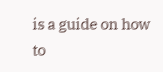is a guide on how to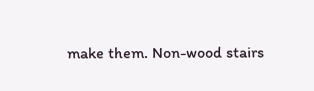make them. Non-wood stairs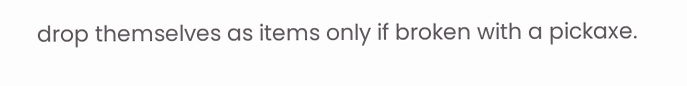drop themselves as items only if broken with a pickaxe.